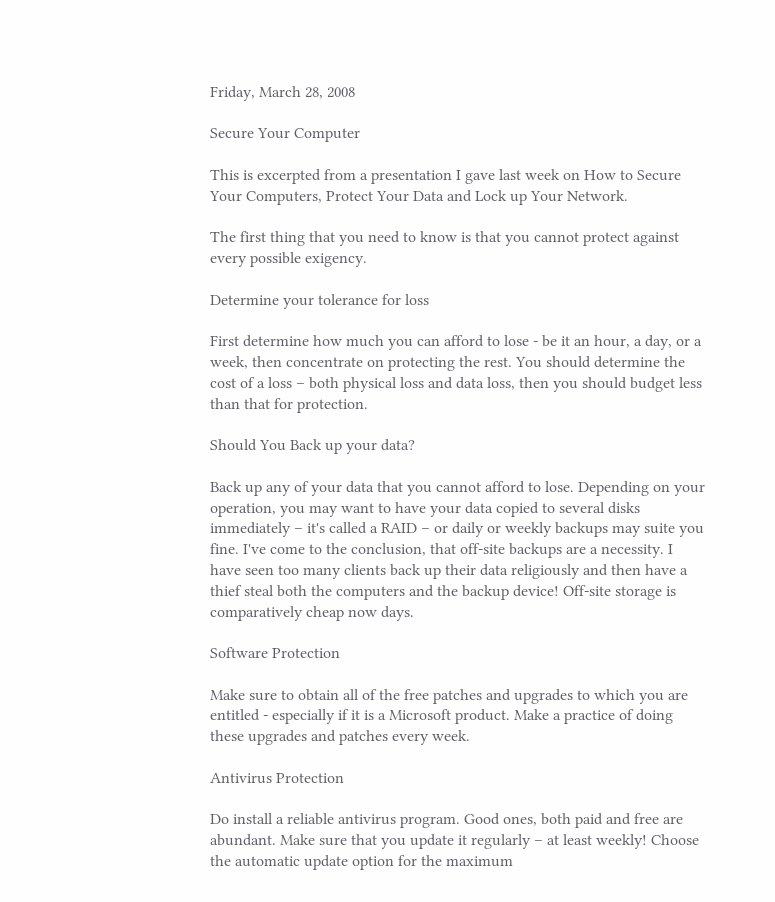Friday, March 28, 2008

Secure Your Computer

This is excerpted from a presentation I gave last week on How to Secure Your Computers, Protect Your Data and Lock up Your Network.

The first thing that you need to know is that you cannot protect against every possible exigency.

Determine your tolerance for loss

First determine how much you can afford to lose - be it an hour, a day, or a week, then concentrate on protecting the rest. You should determine the cost of a loss – both physical loss and data loss, then you should budget less than that for protection.

Should You Back up your data?

Back up any of your data that you cannot afford to lose. Depending on your operation, you may want to have your data copied to several disks immediately – it's called a RAID – or daily or weekly backups may suite you fine. I've come to the conclusion, that off-site backups are a necessity. I have seen too many clients back up their data religiously and then have a thief steal both the computers and the backup device! Off-site storage is comparatively cheap now days.

Software Protection

Make sure to obtain all of the free patches and upgrades to which you are entitled - especially if it is a Microsoft product. Make a practice of doing these upgrades and patches every week.

Antivirus Protection

Do install a reliable antivirus program. Good ones, both paid and free are abundant. Make sure that you update it regularly – at least weekly! Choose the automatic update option for the maximum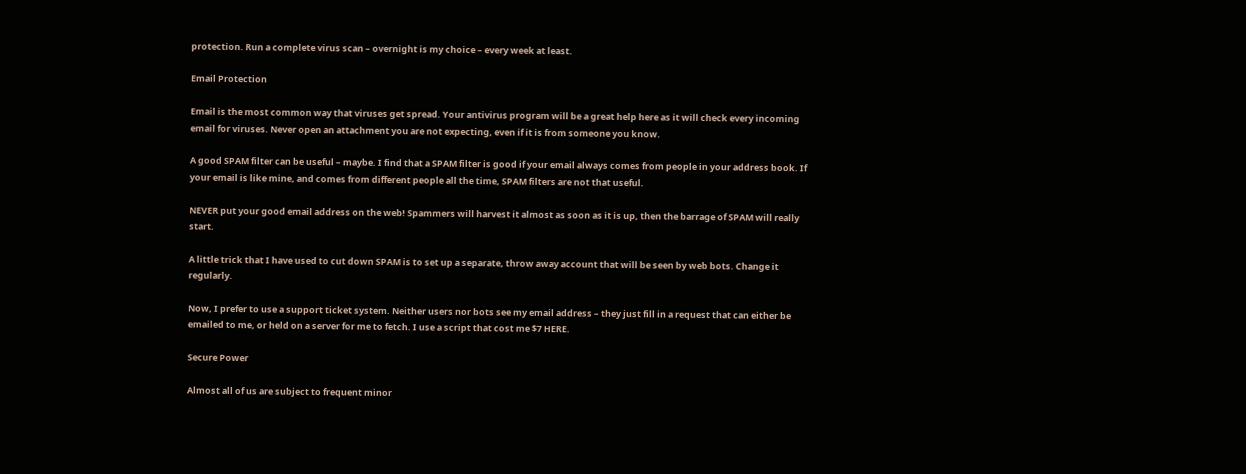protection. Run a complete virus scan – overnight is my choice – every week at least.

Email Protection

Email is the most common way that viruses get spread. Your antivirus program will be a great help here as it will check every incoming email for viruses. Never open an attachment you are not expecting, even if it is from someone you know.

A good SPAM filter can be useful – maybe. I find that a SPAM filter is good if your email always comes from people in your address book. If your email is like mine, and comes from different people all the time, SPAM filters are not that useful.

NEVER put your good email address on the web! Spammers will harvest it almost as soon as it is up, then the barrage of SPAM will really start.

A little trick that I have used to cut down SPAM is to set up a separate, throw away account that will be seen by web bots. Change it regularly.

Now, I prefer to use a support ticket system. Neither users nor bots see my email address – they just fill in a request that can either be emailed to me, or held on a server for me to fetch. I use a script that cost me $7 HERE.

Secure Power

Almost all of us are subject to frequent minor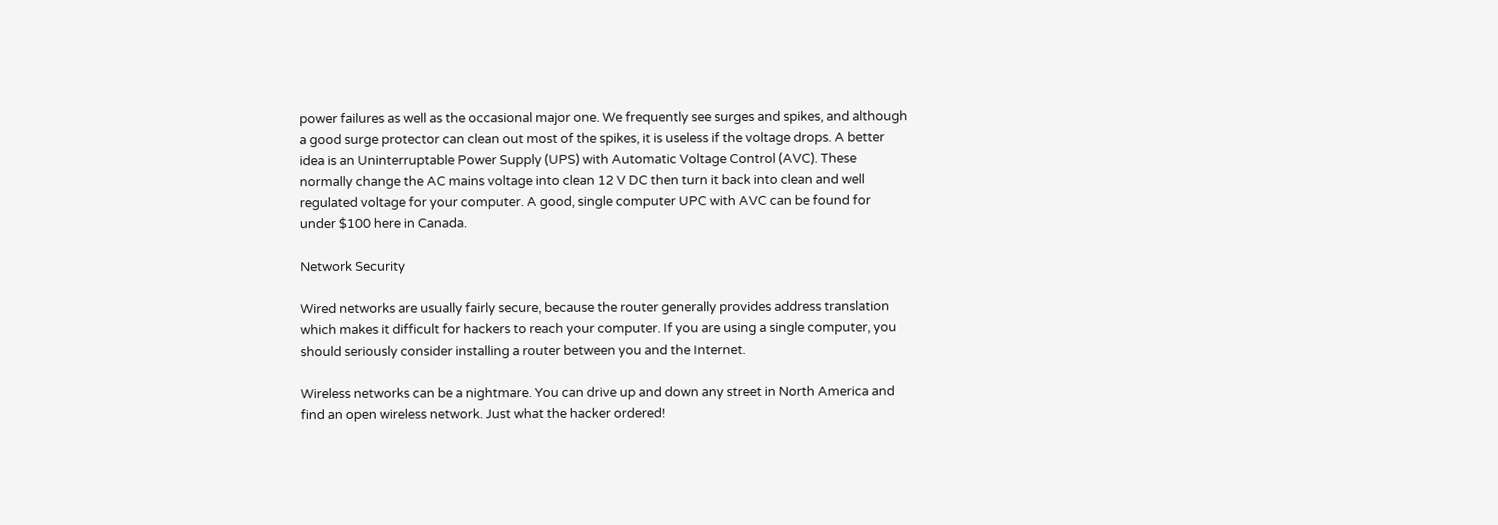power failures as well as the occasional major one. We frequently see surges and spikes, and although a good surge protector can clean out most of the spikes, it is useless if the voltage drops. A better idea is an Uninterruptable Power Supply (UPS) with Automatic Voltage Control (AVC). These normally change the AC mains voltage into clean 12 V DC then turn it back into clean and well regulated voltage for your computer. A good, single computer UPC with AVC can be found for under $100 here in Canada.

Network Security

Wired networks are usually fairly secure, because the router generally provides address translation which makes it difficult for hackers to reach your computer. If you are using a single computer, you should seriously consider installing a router between you and the Internet.

Wireless networks can be a nightmare. You can drive up and down any street in North America and find an open wireless network. Just what the hacker ordered!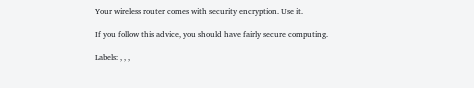Your wireless router comes with security encryption. Use it.

If you follow this advice, you should have fairly secure computing.

Labels: , , ,